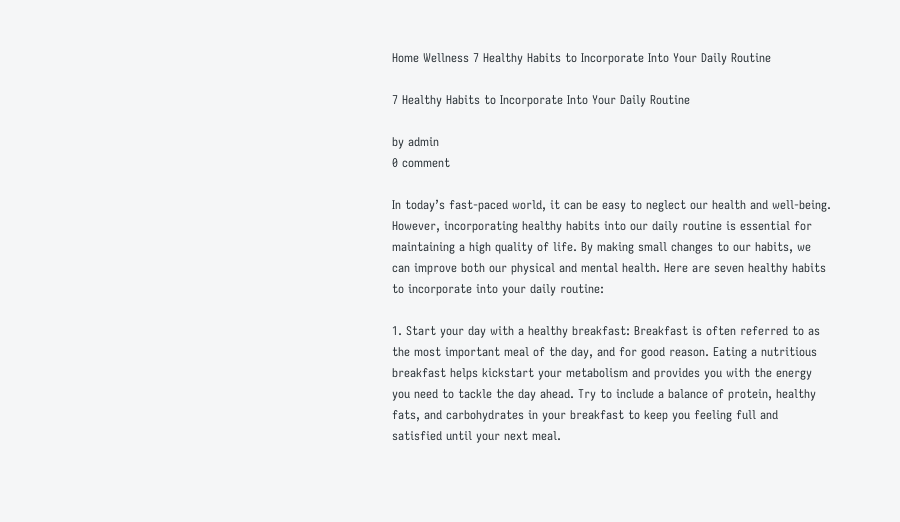Home Wellness 7 Healthy Habits to Incorporate Into Your Daily Routine

7 Healthy Habits to Incorporate Into Your Daily Routine

by admin
0 comment

In today’s fast-paced world, it can be easy to neglect our health and well-being. However, incorporating healthy habits into our daily routine is essential for maintaining a high quality of life. By making small changes to our habits, we can improve both our physical and mental health. Here are seven healthy habits to incorporate into your daily routine:

1. Start your day with a healthy breakfast: Breakfast is often referred to as the most important meal of the day, and for good reason. Eating a nutritious breakfast helps kickstart your metabolism and provides you with the energy you need to tackle the day ahead. Try to include a balance of protein, healthy fats, and carbohydrates in your breakfast to keep you feeling full and satisfied until your next meal.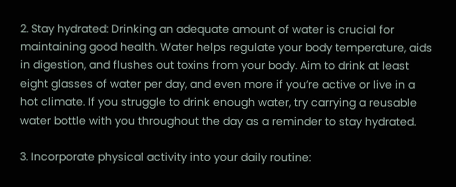2. Stay hydrated: Drinking an adequate amount of water is crucial for maintaining good health. Water helps regulate your body temperature, aids in digestion, and flushes out toxins from your body. Aim to drink at least eight glasses of water per day, and even more if you’re active or live in a hot climate. If you struggle to drink enough water, try carrying a reusable water bottle with you throughout the day as a reminder to stay hydrated.

3. Incorporate physical activity into your daily routine: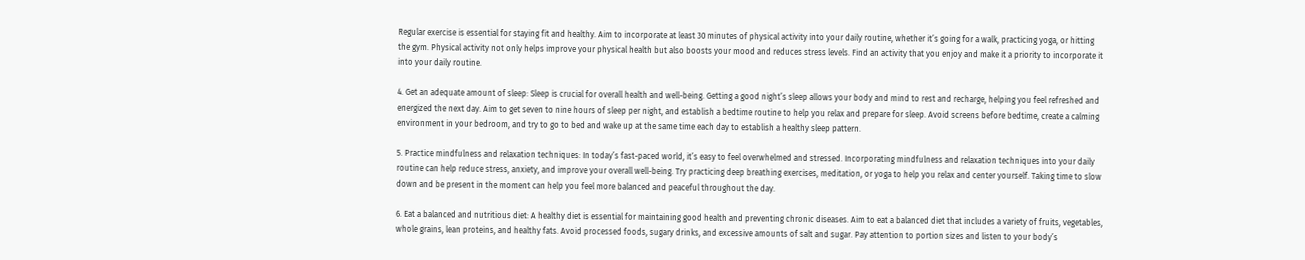Regular exercise is essential for staying fit and healthy. Aim to incorporate at least 30 minutes of physical activity into your daily routine, whether it’s going for a walk, practicing yoga, or hitting the gym. Physical activity not only helps improve your physical health but also boosts your mood and reduces stress levels. Find an activity that you enjoy and make it a priority to incorporate it into your daily routine.

4. Get an adequate amount of sleep: Sleep is crucial for overall health and well-being. Getting a good night’s sleep allows your body and mind to rest and recharge, helping you feel refreshed and energized the next day. Aim to get seven to nine hours of sleep per night, and establish a bedtime routine to help you relax and prepare for sleep. Avoid screens before bedtime, create a calming environment in your bedroom, and try to go to bed and wake up at the same time each day to establish a healthy sleep pattern.

5. Practice mindfulness and relaxation techniques: In today’s fast-paced world, it’s easy to feel overwhelmed and stressed. Incorporating mindfulness and relaxation techniques into your daily routine can help reduce stress, anxiety, and improve your overall well-being. Try practicing deep breathing exercises, meditation, or yoga to help you relax and center yourself. Taking time to slow down and be present in the moment can help you feel more balanced and peaceful throughout the day.

6. Eat a balanced and nutritious diet: A healthy diet is essential for maintaining good health and preventing chronic diseases. Aim to eat a balanced diet that includes a variety of fruits, vegetables, whole grains, lean proteins, and healthy fats. Avoid processed foods, sugary drinks, and excessive amounts of salt and sugar. Pay attention to portion sizes and listen to your body’s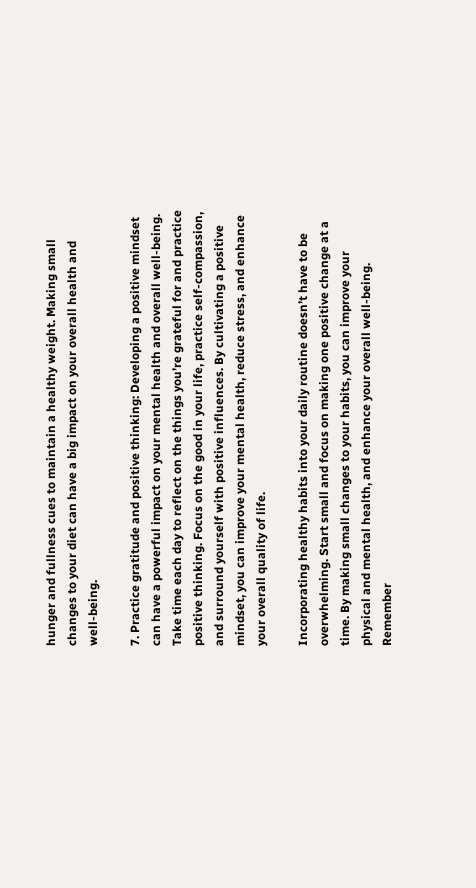hunger and fullness cues to maintain a healthy weight. Making small changes to your diet can have a big impact on your overall health and well-being.

7. Practice gratitude and positive thinking: Developing a positive mindset can have a powerful impact on your mental health and overall well-being. Take time each day to reflect on the things you’re grateful for and practice positive thinking. Focus on the good in your life, practice self-compassion, and surround yourself with positive influences. By cultivating a positive mindset, you can improve your mental health, reduce stress, and enhance your overall quality of life.

Incorporating healthy habits into your daily routine doesn’t have to be overwhelming. Start small and focus on making one positive change at a time. By making small changes to your habits, you can improve your physical and mental health, and enhance your overall well-being. Remember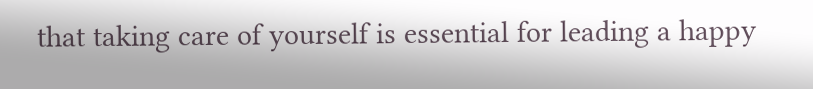that taking care of yourself is essential for leading a happy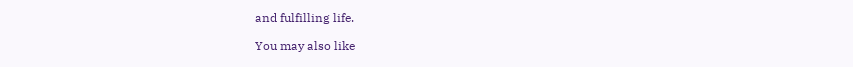and fulfilling life.

You may also like